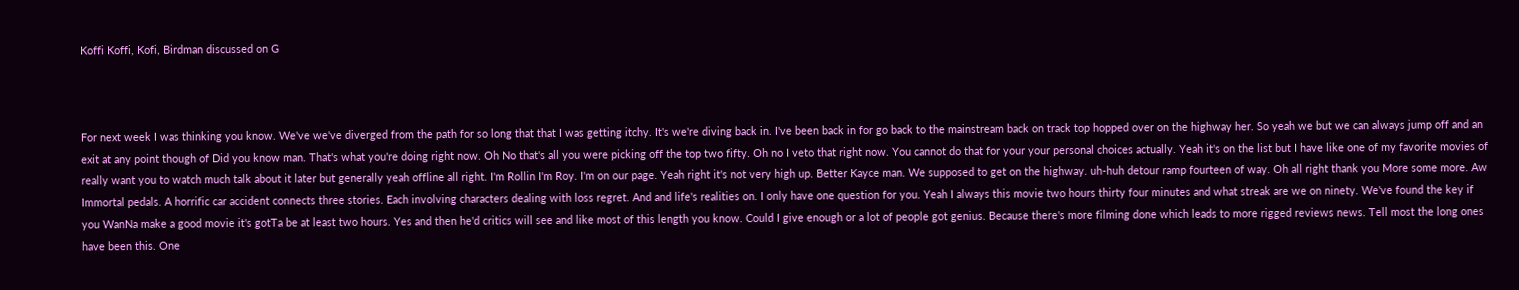Koffi Koffi, Kofi, Birdman discussed on G



For next week I was thinking you know. We've we've diverged from the path for so long that that I was getting itchy. It's we're diving back in. I've been back in for go back to the mainstream back on track top hopped over on the highway her. So yeah we but we can always jump off and an exit at any point though of Did you know man. That's what you're doing right now. Oh No that's all you were picking off the top two fifty. Oh no I veto that right now. You cannot do that for your your personal choices actually. Yeah it's on the list but I have like one of my favorite movies of really want you to watch much talk about it later but generally yeah offline all right. I'm Rollin I'm Roy. I'm on our page. Yeah right it's not very high up. Better Kayce man. We supposed to get on the highway. uh-huh detour ramp fourteen of way. Oh all right thank you More some more. Aw Immortal pedals. A horrific car accident connects three stories. Each involving characters dealing with loss regret. And and life's realities on. I only have one question for you. Yeah I always this movie two hours thirty four minutes and what streak are we on ninety. We've found the key if you WanNa make a good movie it's gotTa be at least two hours. Yes and then he'd critics will see and like most of this length you know. Could I give enough or a lot of people got genius. Because there's more filming done which leads to more rigged reviews news. Tell most the long ones have been this. One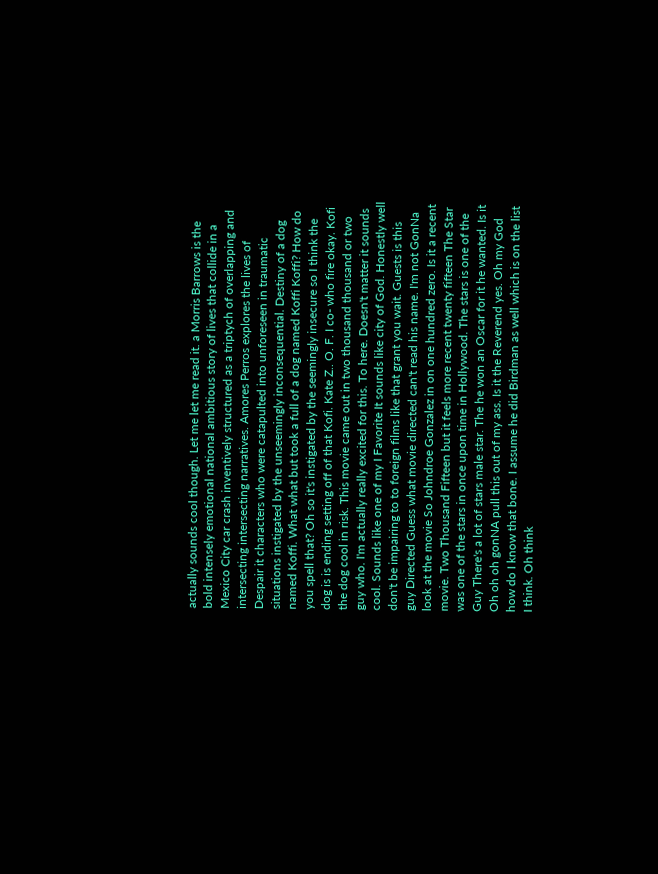actually sounds cool though. Let me let me read it. a Morris Barrows is the bold intensely emotional national ambitious story of lives that collide in a Mexico City car crash inventively structured as a triptych of overlapping and intersecting intersecting narratives. Amores Perros explores the lives of Despair it characters who were catapulted into unforeseen in traumatic situations instigated by the unseemingly inconsequential. Destiny of a dog named Koffi. What what but took a full of a dog named Koffi Koffi? How do you spell that? Oh so it's instigated by the seemingly insecure so I think the dog is is ending setting off of that Kofi. Kate Z.. O. F. I co- who fire okay. Kofi the dog cool in risk. This movie came out in two thousand thousand or two guy who. I'm actually really excited for this. To here. Doesn't matter it sounds cool. Sounds like one of my I Favorite It sounds like city of God. Honestly well don't be impairing to to foreign films like that grant you wait. Guests is this guy Directed Guess what movie directed can't read his name. I'm not GonNa look at the movie So Johndroe Gonzalez in on one hundred zero. Is it a recent movie. Two Thousand Fifteen but it feels more recent twenty fifteen The Star was one of the stars in once upon time in Hollywood. The stars is one of the Guy There's a lot of stars male star. The he won an Oscar for it he wanted. Is it Oh oh oh gonNA pull this out of my ass. Is it the Reverend yes. Oh my God how do I know that bone. I assume he did Birdman as well which is on the list I think. Oh think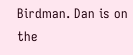Birdman. Dan is on the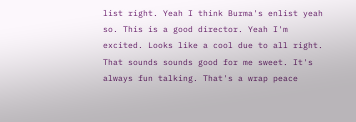list right. Yeah I think Burma's enlist yeah so. This is a good director. Yeah I'm excited. Looks like a cool due to all right. That sounds sounds good for me sweet. It's always fun talking. That's a wrap peace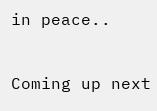in peace..

Coming up next